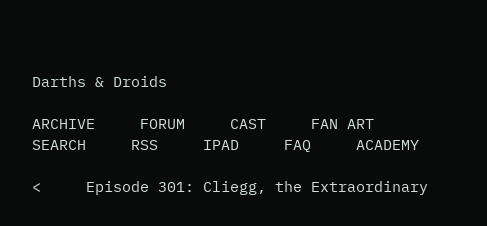Darths & Droids

ARCHIVE     FORUM     CAST     FAN ART     SEARCH     RSS     IPAD     FAQ     ACADEMY

<     Episode 301: Cliegg, the Extraordinary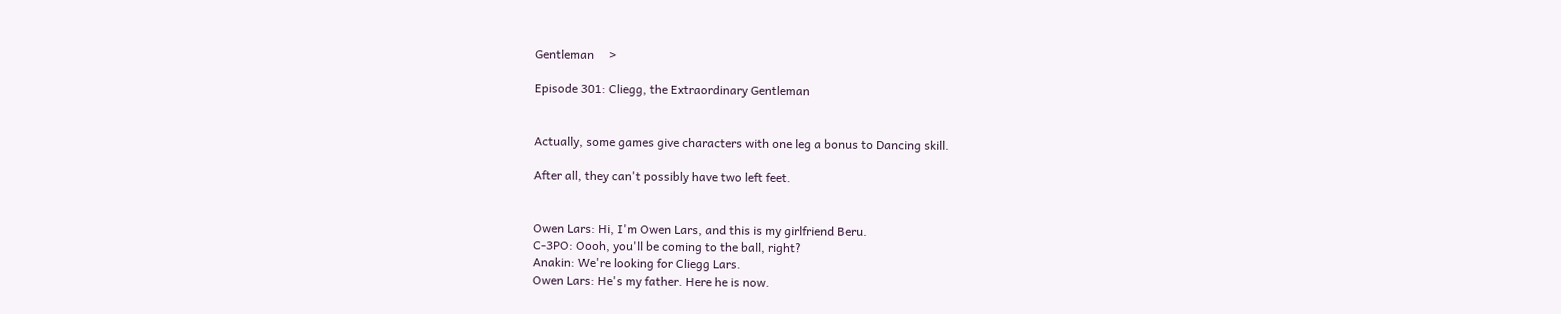Gentleman     >

Episode 301: Cliegg, the Extraordinary Gentleman


Actually, some games give characters with one leg a bonus to Dancing skill.

After all, they can't possibly have two left feet.


Owen Lars: Hi, I'm Owen Lars, and this is my girlfriend Beru.
C-3PO: Oooh, you'll be coming to the ball, right?
Anakin: We're looking for Cliegg Lars.
Owen Lars: He's my father. Here he is now.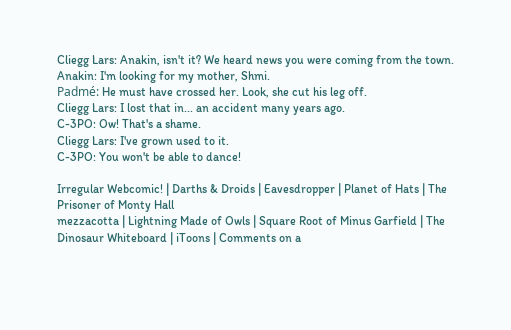Cliegg Lars: Anakin, isn't it? We heard news you were coming from the town.
Anakin: I'm looking for my mother, Shmi.
Padmé: He must have crossed her. Look, she cut his leg off.
Cliegg Lars: I lost that in... an accident many years ago.
C-3PO: Ow! That's a shame.
Cliegg Lars: I've grown used to it.
C-3PO: You won't be able to dance!

Irregular Webcomic! | Darths & Droids | Eavesdropper | Planet of Hats | The Prisoner of Monty Hall
mezzacotta | Lightning Made of Owls | Square Root of Minus Garfield | The Dinosaur Whiteboard | iToons | Comments on a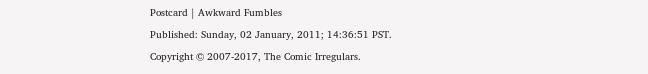Postcard | Awkward Fumbles
Published: Sunday, 02 January, 2011; 14:36:51 PST.
Copyright © 2007-2017, The Comic Irregulars.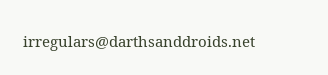irregulars@darthsanddroids.net